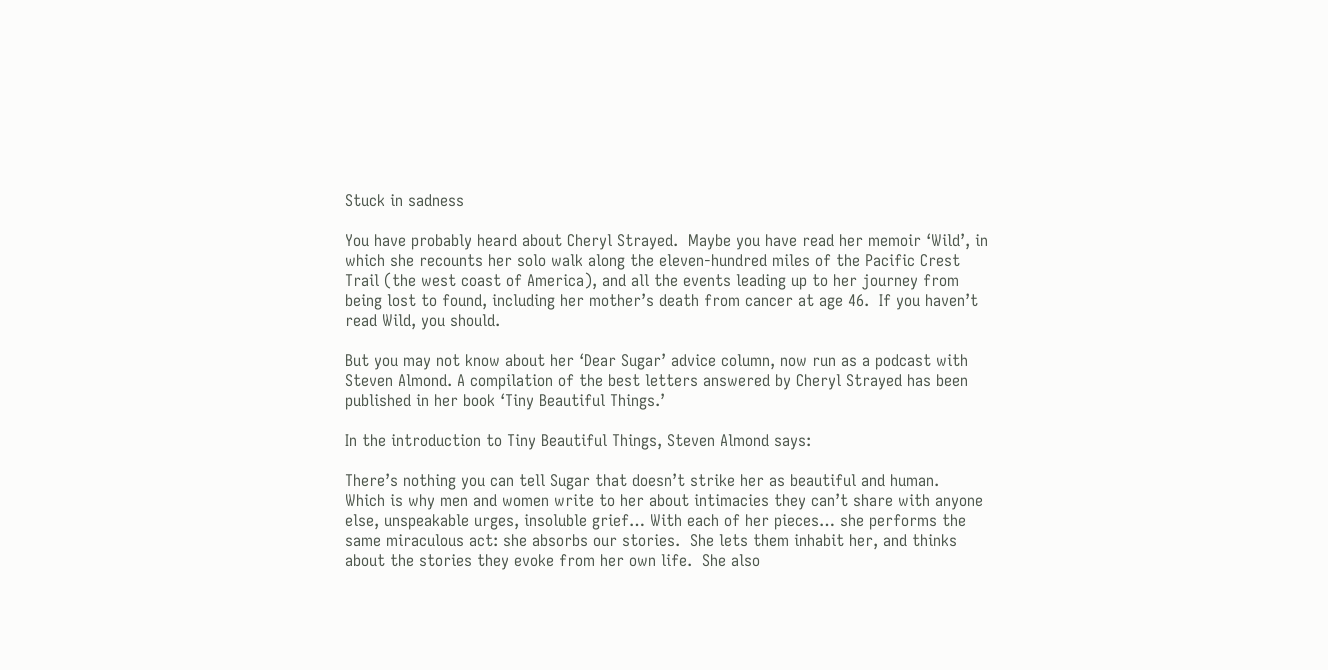Stuck in sadness

You have probably heard about Cheryl Strayed.  Maybe you have read her memoir ‘Wild’, in which she recounts her solo walk along the eleven-hundred miles of the Pacific Crest Trail (the west coast of America), and all the events leading up to her journey from being lost to found, including her mother’s death from cancer at age 46.  If you haven’t read Wild, you should.

But you may not know about her ‘Dear Sugar’ advice column, now run as a podcast with Steven Almond. A compilation of the best letters answered by Cheryl Strayed has been published in her book ‘Tiny Beautiful Things.’

In the introduction to Tiny Beautiful Things, Steven Almond says:

There’s nothing you can tell Sugar that doesn’t strike her as beautiful and human.  Which is why men and women write to her about intimacies they can’t share with anyone else, unspeakable urges, insoluble grief… With each of her pieces… she performs the same miraculous act: she absorbs our stories.  She lets them inhabit her, and thinks about the stories they evoke from her own life.  She also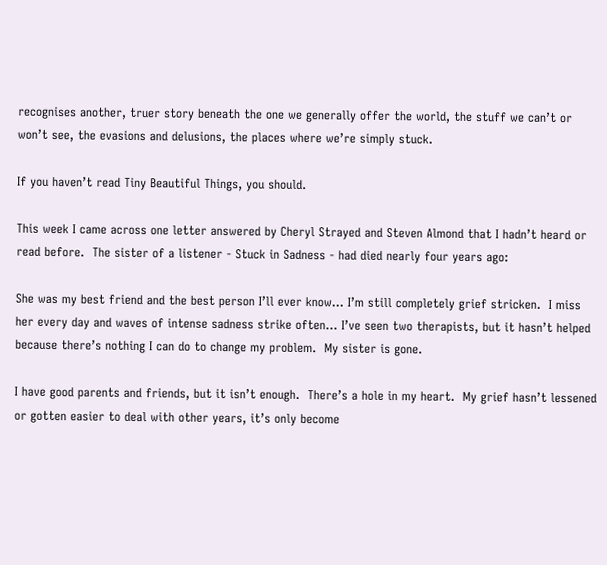recognises another, truer story beneath the one we generally offer the world, the stuff we can’t or won’t see, the evasions and delusions, the places where we’re simply stuck.

If you haven’t read Tiny Beautiful Things, you should.

This week I came across one letter answered by Cheryl Strayed and Steven Almond that I hadn’t heard or read before.  The sister of a listener - Stuck in Sadness - had died nearly four years ago:

She was my best friend and the best person I’ll ever know… I’m still completely grief stricken.  I miss her every day and waves of intense sadness strike often… I’ve seen two therapists, but it hasn’t helped because there’s nothing I can do to change my problem.  My sister is gone.

I have good parents and friends, but it isn’t enough.  There’s a hole in my heart.  My grief hasn’t lessened or gotten easier to deal with other years, it’s only become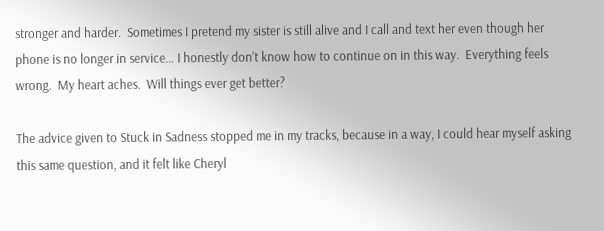stronger and harder.  Sometimes I pretend my sister is still alive and I call and text her even though her phone is no longer in service… I honestly don’t know how to continue on in this way.  Everything feels wrong.  My heart aches.  Will things ever get better?

The advice given to Stuck in Sadness stopped me in my tracks, because in a way, I could hear myself asking this same question, and it felt like Cheryl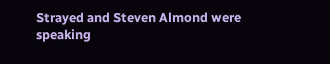Strayed and Steven Almond were speaking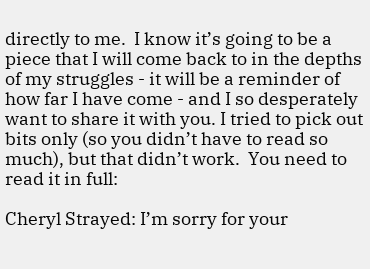directly to me.  I know it’s going to be a piece that I will come back to in the depths of my struggles - it will be a reminder of how far I have come - and I so desperately want to share it with you. I tried to pick out bits only (so you didn’t have to read so much), but that didn’t work.  You need to read it in full:

Cheryl Strayed: I’m sorry for your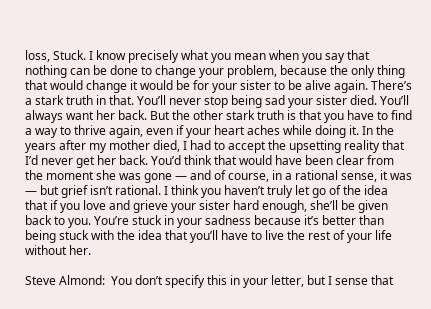loss, Stuck. I know precisely what you mean when you say that nothing can be done to change your problem, because the only thing that would change it would be for your sister to be alive again. There’s a stark truth in that. You’ll never stop being sad your sister died. You’ll always want her back. But the other stark truth is that you have to find a way to thrive again, even if your heart aches while doing it. In the years after my mother died, I had to accept the upsetting reality that I’d never get her back. You’d think that would have been clear from the moment she was gone — and of course, in a rational sense, it was — but grief isn’t rational. I think you haven’t truly let go of the idea that if you love and grieve your sister hard enough, she’ll be given back to you. You’re stuck in your sadness because it’s better than being stuck with the idea that you’ll have to live the rest of your life without her.

Steve Almond:  You don’t specify this in your letter, but I sense that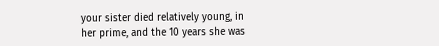your sister died relatively young, in her prime, and the 10 years she was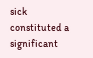sick constituted a significant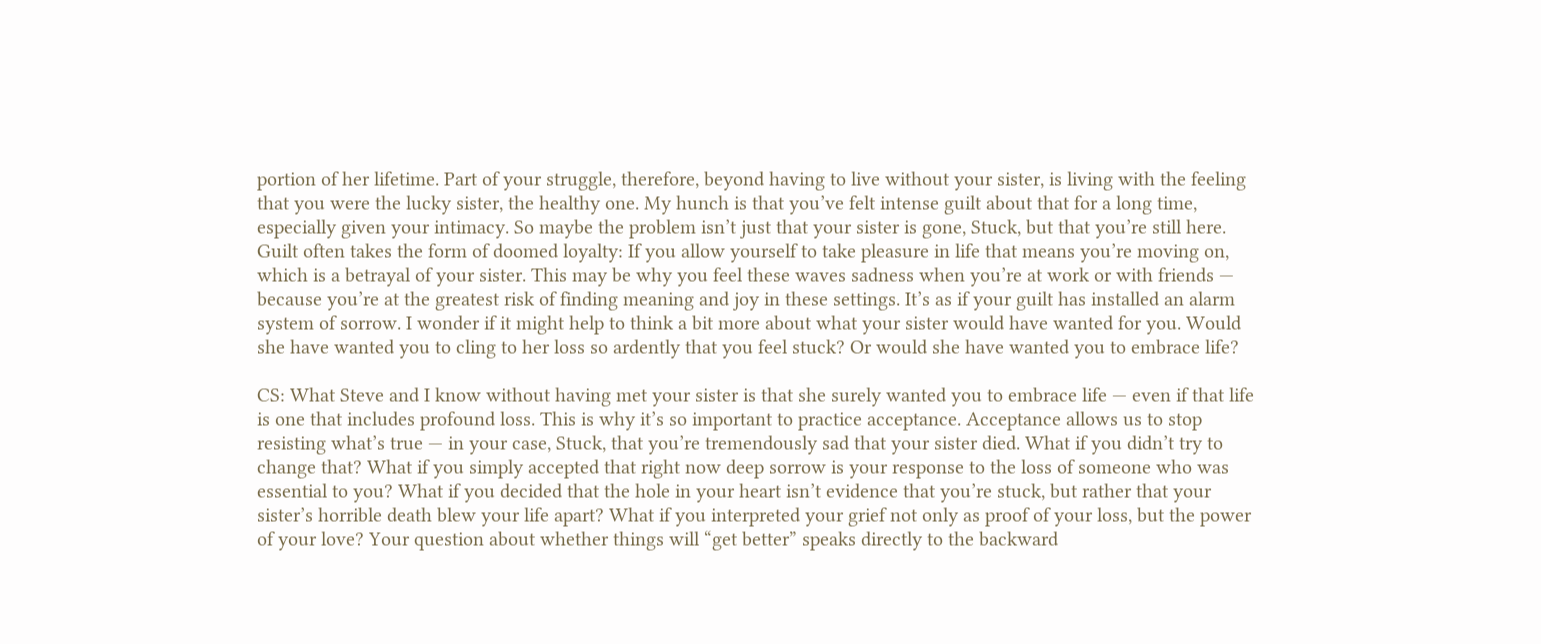portion of her lifetime. Part of your struggle, therefore, beyond having to live without your sister, is living with the feeling that you were the lucky sister, the healthy one. My hunch is that you’ve felt intense guilt about that for a long time, especially given your intimacy. So maybe the problem isn’t just that your sister is gone, Stuck, but that you’re still here. Guilt often takes the form of doomed loyalty: If you allow yourself to take pleasure in life that means you’re moving on, which is a betrayal of your sister. This may be why you feel these waves sadness when you’re at work or with friends — because you’re at the greatest risk of finding meaning and joy in these settings. It’s as if your guilt has installed an alarm system of sorrow. I wonder if it might help to think a bit more about what your sister would have wanted for you. Would she have wanted you to cling to her loss so ardently that you feel stuck? Or would she have wanted you to embrace life?

CS: What Steve and I know without having met your sister is that she surely wanted you to embrace life — even if that life is one that includes profound loss. This is why it’s so important to practice acceptance. Acceptance allows us to stop resisting what’s true — in your case, Stuck, that you’re tremendously sad that your sister died. What if you didn’t try to change that? What if you simply accepted that right now deep sorrow is your response to the loss of someone who was essential to you? What if you decided that the hole in your heart isn’t evidence that you’re stuck, but rather that your sister’s horrible death blew your life apart? What if you interpreted your grief not only as proof of your loss, but the power of your love? Your question about whether things will “get better” speaks directly to the backward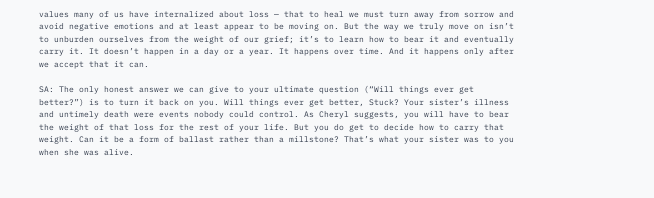values many of us have internalized about loss — that to heal we must turn away from sorrow and avoid negative emotions and at least appear to be moving on. But the way we truly move on isn’t to unburden ourselves from the weight of our grief; it’s to learn how to bear it and eventually carry it. It doesn’t happen in a day or a year. It happens over time. And it happens only after we accept that it can.

SA: The only honest answer we can give to your ultimate question (“Will things ever get better?”) is to turn it back on you. Will things ever get better, Stuck? Your sister’s illness and untimely death were events nobody could control. As Cheryl suggests, you will have to bear the weight of that loss for the rest of your life. But you do get to decide how to carry that weight. Can it be a form of ballast rather than a millstone? That’s what your sister was to you when she was alive.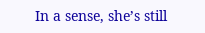In a sense, she’s still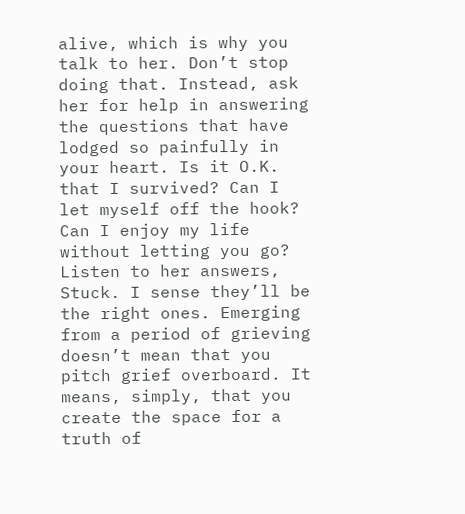alive, which is why you talk to her. Don’t stop doing that. Instead, ask her for help in answering the questions that have lodged so painfully in your heart. Is it O.K. that I survived? Can I let myself off the hook? Can I enjoy my life without letting you go? Listen to her answers, Stuck. I sense they’ll be the right ones. Emerging from a period of grieving doesn’t mean that you pitch grief overboard. It means, simply, that you create the space for a truth of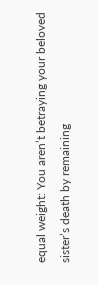equal weight: You aren’t betraying your beloved sister’s death by remaining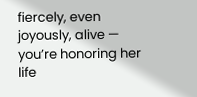fiercely, even joyously, alive — you’re honoring her life